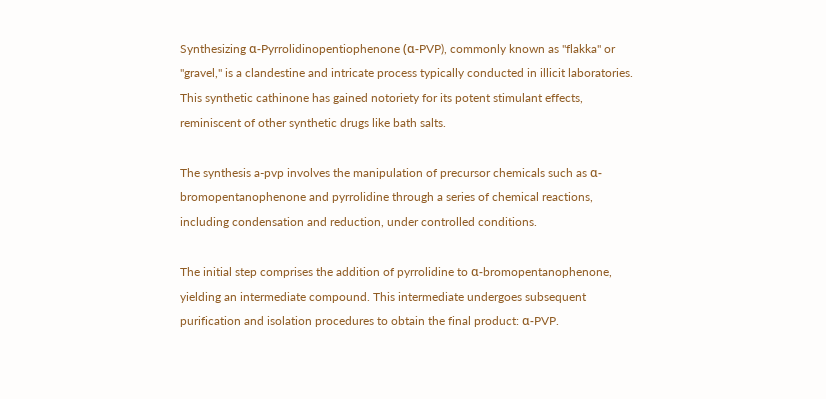Synthesizing α-Pyrrolidinopentiophenone (α-PVP), commonly known as "flakka" or "gravel," is a clandestine and intricate process typically conducted in illicit laboratories. This synthetic cathinone has gained notoriety for its potent stimulant effects, reminiscent of other synthetic drugs like bath salts.

The synthesis a-pvp involves the manipulation of precursor chemicals such as α-bromopentanophenone and pyrrolidine through a series of chemical reactions, including condensation and reduction, under controlled conditions.

The initial step comprises the addition of pyrrolidine to α-bromopentanophenone, yielding an intermediate compound. This intermediate undergoes subsequent purification and isolation procedures to obtain the final product: α-PVP.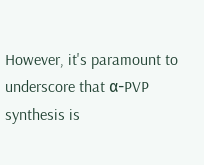However, it's paramount to underscore that α-PVP synthesis is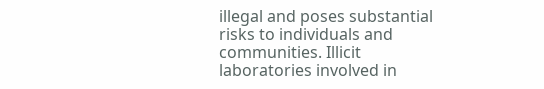illegal and poses substantial risks to individuals and communities. Illicit laboratories involved in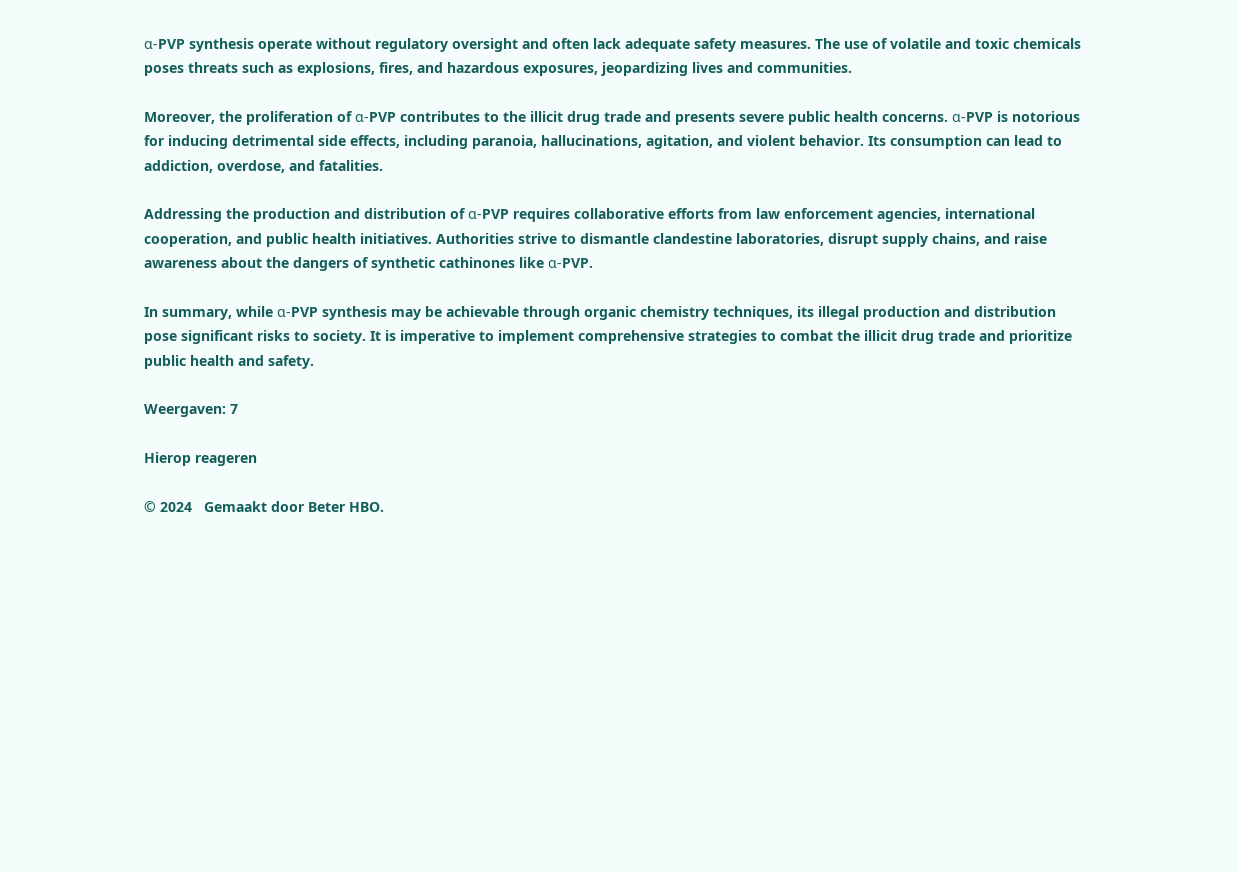α-PVP synthesis operate without regulatory oversight and often lack adequate safety measures. The use of volatile and toxic chemicals poses threats such as explosions, fires, and hazardous exposures, jeopardizing lives and communities.

Moreover, the proliferation of α-PVP contributes to the illicit drug trade and presents severe public health concerns. α-PVP is notorious for inducing detrimental side effects, including paranoia, hallucinations, agitation, and violent behavior. Its consumption can lead to addiction, overdose, and fatalities.

Addressing the production and distribution of α-PVP requires collaborative efforts from law enforcement agencies, international cooperation, and public health initiatives. Authorities strive to dismantle clandestine laboratories, disrupt supply chains, and raise awareness about the dangers of synthetic cathinones like α-PVP.

In summary, while α-PVP synthesis may be achievable through organic chemistry techniques, its illegal production and distribution pose significant risks to society. It is imperative to implement comprehensive strategies to combat the illicit drug trade and prioritize public health and safety.

Weergaven: 7

Hierop reageren

© 2024   Gemaakt door Beter HBO.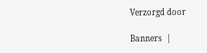Verzorgd door

Banners  |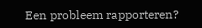Een probleem rapporteren?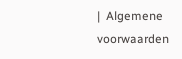|  Algemene voorwaarden